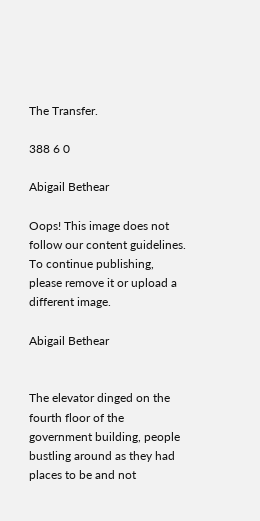The Transfer.

388 6 0

Abigail Bethear

Oops! This image does not follow our content guidelines. To continue publishing, please remove it or upload a different image.

Abigail Bethear


The elevator dinged on the fourth floor of the government building, people bustling around as they had places to be and not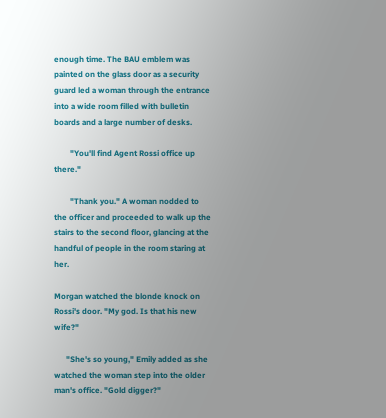enough time. The BAU emblem was painted on the glass door as a security guard led a woman through the entrance into a wide room filled with bulletin boards and a large number of desks.

        "You'll find Agent Rossi office up there."

        "Thank you." A woman nodded to the officer and proceeded to walk up the stairs to the second floor, glancing at the handful of people in the room staring at her.

Morgan watched the blonde knock on Rossi's door. "My god. Is that his new wife?"

      "She's so young," Emily added as she watched the woman step into the older man's office. "Gold digger?"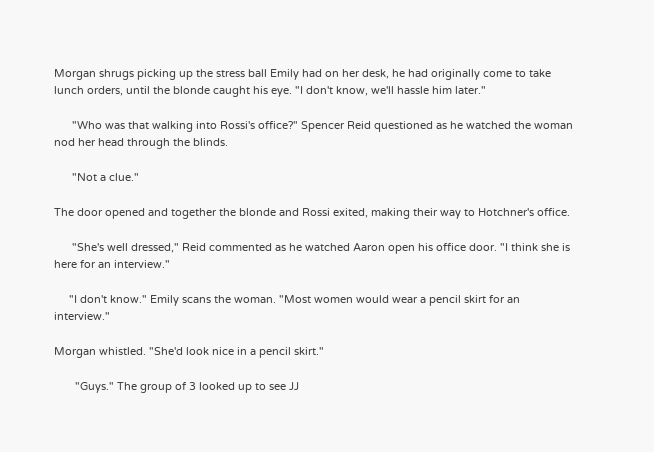Morgan shrugs picking up the stress ball Emily had on her desk, he had originally come to take lunch orders, until the blonde caught his eye. "I don't know, we'll hassle him later."

      "Who was that walking into Rossi's office?" Spencer Reid questioned as he watched the woman  nod her head through the blinds.

      "Not a clue."

The door opened and together the blonde and Rossi exited, making their way to Hotchner's office.

      "She's well dressed," Reid commented as he watched Aaron open his office door. "I think she is here for an interview."

     "I don't know." Emily scans the woman. "Most women would wear a pencil skirt for an interview."

Morgan whistled. "She'd look nice in a pencil skirt."

       "Guys." The group of 3 looked up to see JJ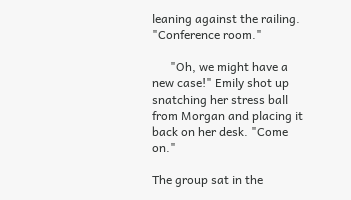leaning against the railing. "Conference room."

      "Oh, we might have a new case!" Emily shot up snatching her stress ball from Morgan and placing it back on her desk. "Come on."

The group sat in the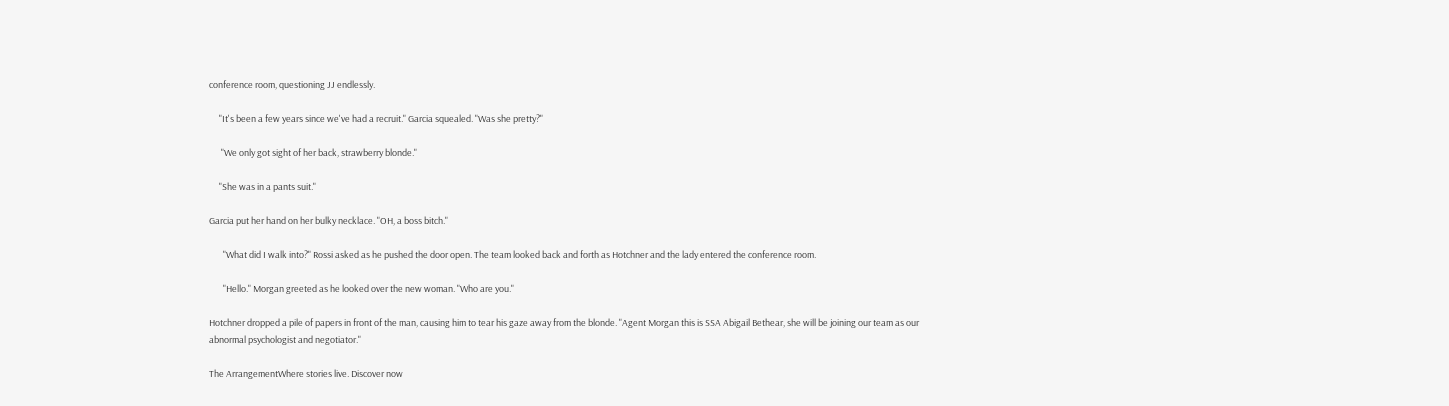conference room, questioning JJ endlessly.

     "It's been a few years since we've had a recruit." Garcia squealed. "Was she pretty?"

      "We only got sight of her back, strawberry blonde."

     "She was in a pants suit."

Garcia put her hand on her bulky necklace. "OH, a boss bitch."

       "What did I walk into?" Rossi asked as he pushed the door open. The team looked back and forth as Hotchner and the lady entered the conference room.

       "Hello." Morgan greeted as he looked over the new woman. "Who are you."

Hotchner dropped a pile of papers in front of the man, causing him to tear his gaze away from the blonde. "Agent Morgan this is SSA Abigail Bethear, she will be joining our team as our abnormal psychologist and negotiator."

The ArrangementWhere stories live. Discover now